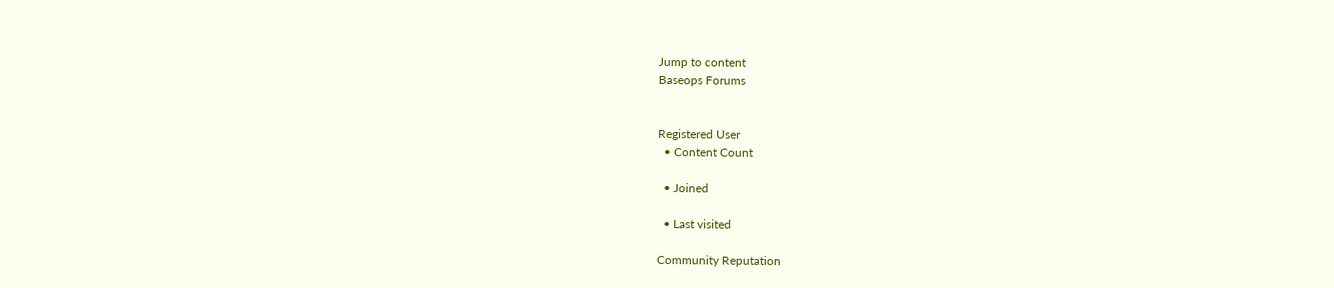Jump to content
Baseops Forums


Registered User
  • Content Count

  • Joined

  • Last visited

Community Reputation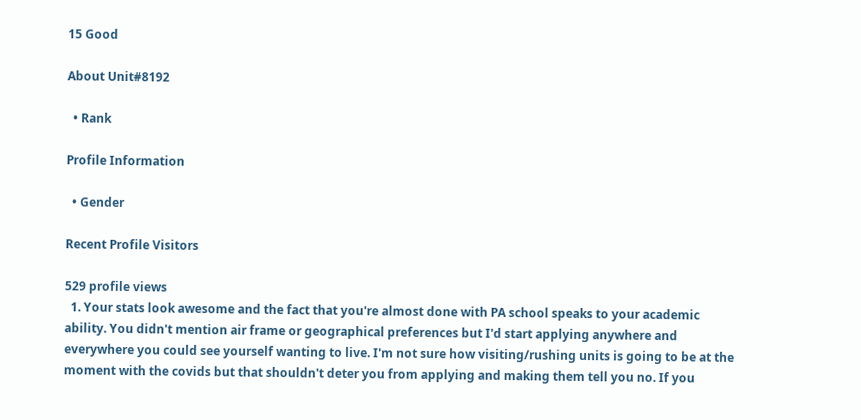15 Good

About Unit#8192

  • Rank

Profile Information

  • Gender

Recent Profile Visitors

529 profile views
  1. Your stats look awesome and the fact that you're almost done with PA school speaks to your academic ability. You didn't mention air frame or geographical preferences but I'd start applying anywhere and everywhere you could see yourself wanting to live. I'm not sure how visiting/rushing units is going to be at the moment with the covids but that shouldn't deter you from applying and making them tell you no. If you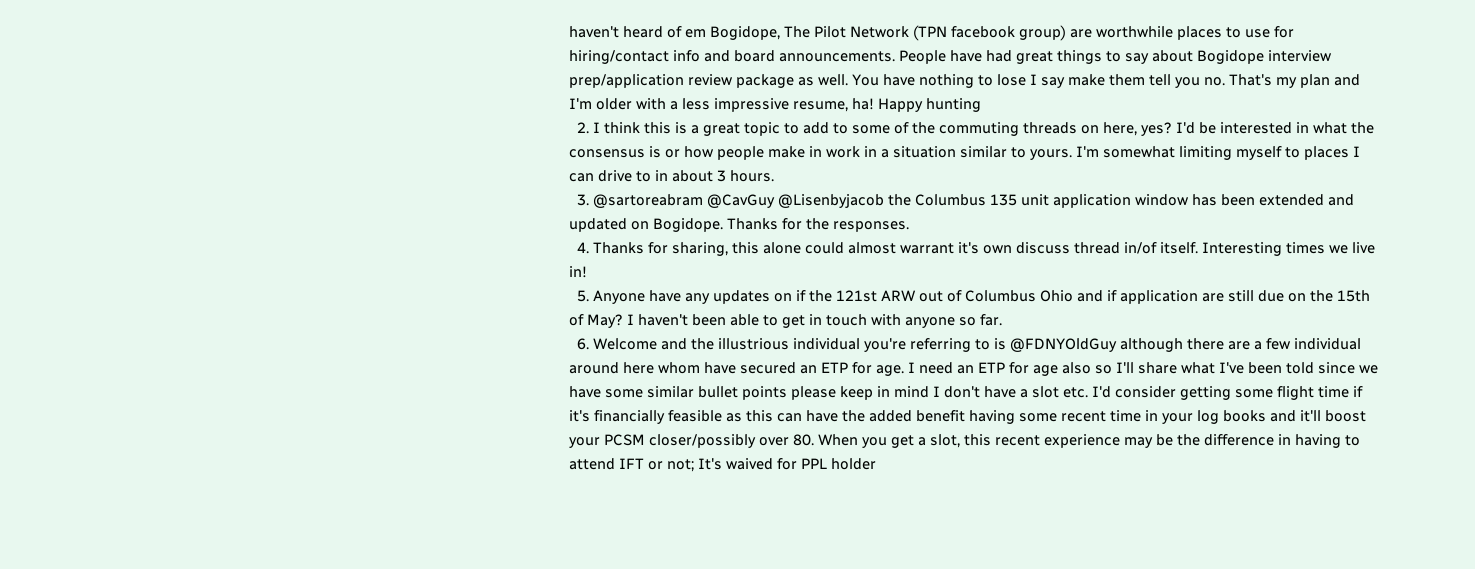haven't heard of em Bogidope, The Pilot Network (TPN facebook group) are worthwhile places to use for hiring/contact info and board announcements. People have had great things to say about Bogidope interview prep/application review package as well. You have nothing to lose I say make them tell you no. That's my plan and I'm older with a less impressive resume, ha! Happy hunting
  2. I think this is a great topic to add to some of the commuting threads on here, yes? I'd be interested in what the consensus is or how people make in work in a situation similar to yours. I'm somewhat limiting myself to places I can drive to in about 3 hours.
  3. @sartoreabram @CavGuy @Lisenbyjacob the Columbus 135 unit application window has been extended and updated on Bogidope. Thanks for the responses.
  4. Thanks for sharing, this alone could almost warrant it's own discuss thread in/of itself. Interesting times we live in!
  5. Anyone have any updates on if the 121st ARW out of Columbus Ohio and if application are still due on the 15th of May? I haven't been able to get in touch with anyone so far.
  6. Welcome and the illustrious individual you're referring to is @FDNYOldGuy although there are a few individual around here whom have secured an ETP for age. I need an ETP for age also so I'll share what I've been told since we have some similar bullet points please keep in mind I don't have a slot etc. I'd consider getting some flight time if it's financially feasible as this can have the added benefit having some recent time in your log books and it'll boost your PCSM closer/possibly over 80. When you get a slot, this recent experience may be the difference in having to attend IFT or not; It's waived for PPL holder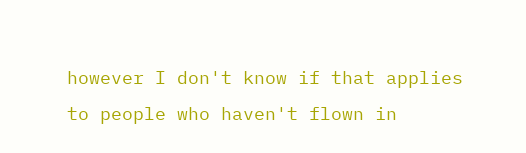however I don't know if that applies to people who haven't flown in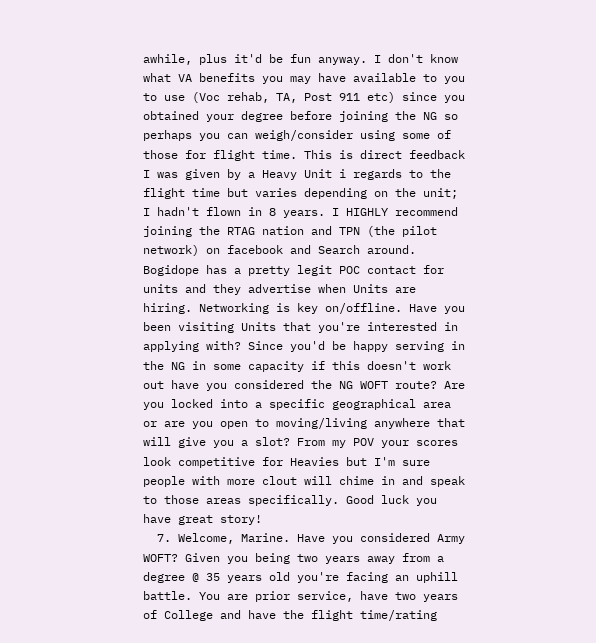awhile, plus it'd be fun anyway. I don't know what VA benefits you may have available to you to use (Voc rehab, TA, Post 911 etc) since you obtained your degree before joining the NG so perhaps you can weigh/consider using some of those for flight time. This is direct feedback I was given by a Heavy Unit i regards to the flight time but varies depending on the unit; I hadn't flown in 8 years. I HIGHLY recommend joining the RTAG nation and TPN (the pilot network) on facebook and Search around. Bogidope has a pretty legit POC contact for units and they advertise when Units are hiring. Networking is key on/offline. Have you been visiting Units that you're interested in applying with? Since you'd be happy serving in the NG in some capacity if this doesn't work out have you considered the NG WOFT route? Are you locked into a specific geographical area or are you open to moving/living anywhere that will give you a slot? From my POV your scores look competitive for Heavies but I'm sure people with more clout will chime in and speak to those areas specifically. Good luck you have great story!
  7. Welcome, Marine. Have you considered Army WOFT? Given you being two years away from a degree @ 35 years old you're facing an uphill battle. You are prior service, have two years of College and have the flight time/rating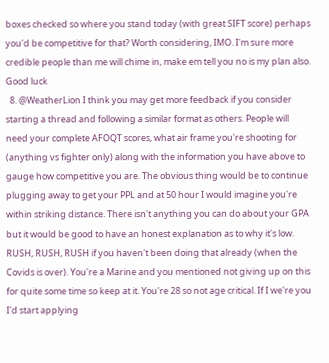boxes checked so where you stand today (with great SIFT score) perhaps you'd be competitive for that? Worth considering, IMO. I'm sure more credible people than me will chime in, make em tell you no is my plan also. Good luck
  8. @WeatherLion I think you may get more feedback if you consider starting a thread and following a similar format as others. People will need your complete AFOQT scores, what air frame you're shooting for (anything vs fighter only) along with the information you have above to gauge how competitive you are. The obvious thing would be to continue plugging away to get your PPL and at 50 hour I would imagine you're within striking distance. There isn't anything you can do about your GPA but it would be good to have an honest explanation as to why it's low. RUSH, RUSH, RUSH if you haven't been doing that already (when the Covids is over). You're a Marine and you mentioned not giving up on this for quite some time so keep at it. You're 28 so not age critical. If I we're you I'd start applying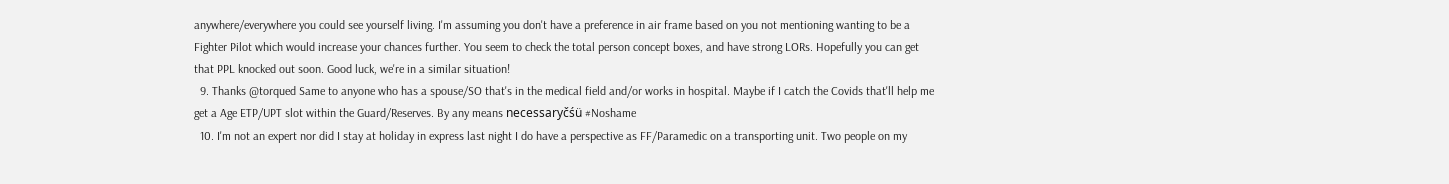anywhere/everywhere you could see yourself living. I'm assuming you don't have a preference in air frame based on you not mentioning wanting to be a Fighter Pilot which would increase your chances further. You seem to check the total person concept boxes, and have strong LORs. Hopefully you can get that PPL knocked out soon. Good luck, we're in a similar situation!
  9. Thanks @torqued Same to anyone who has a spouse/SO that's in the medical field and/or works in hospital. Maybe if I catch the Covids that'll help me get a Age ETP/UPT slot within the Guard/Reserves. By any means necessaryčśü #Noshame
  10. I'm not an expert nor did I stay at holiday in express last night I do have a perspective as FF/Paramedic on a transporting unit. Two people on my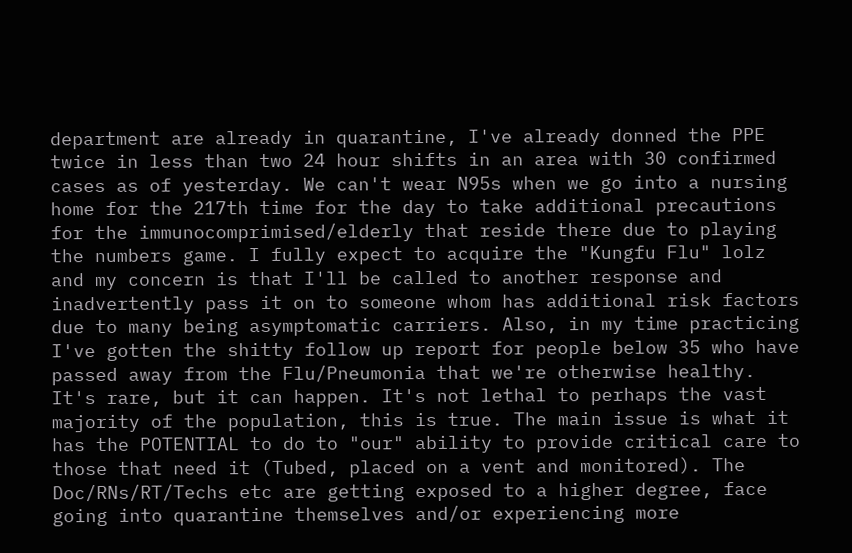department are already in quarantine, I've already donned the PPE twice in less than two 24 hour shifts in an area with 30 confirmed cases as of yesterday. We can't wear N95s when we go into a nursing home for the 217th time for the day to take additional precautions for the immunocomprimised/elderly that reside there due to playing the numbers game. I fully expect to acquire the "Kungfu Flu" lolz and my concern is that I'll be called to another response and inadvertently pass it on to someone whom has additional risk factors due to many being asymptomatic carriers. Also, in my time practicing I've gotten the shitty follow up report for people below 35 who have passed away from the Flu/Pneumonia that we're otherwise healthy. It's rare, but it can happen. It's not lethal to perhaps the vast majority of the population, this is true. The main issue is what it has the POTENTIAL to do to "our" ability to provide critical care to those that need it (Tubed, placed on a vent and monitored). The Doc/RNs/RT/Techs etc are getting exposed to a higher degree, face going into quarantine themselves and/or experiencing more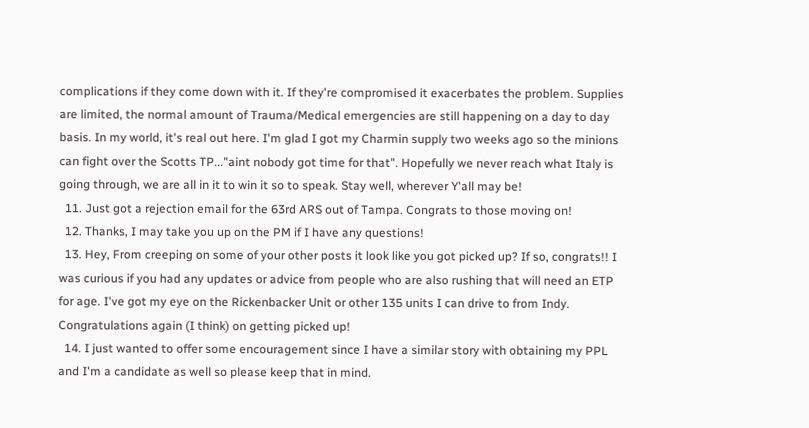complications if they come down with it. If they're compromised it exacerbates the problem. Supplies are limited, the normal amount of Trauma/Medical emergencies are still happening on a day to day basis. In my world, it's real out here. I'm glad I got my Charmin supply two weeks ago so the minions can fight over the Scotts TP..."aint nobody got time for that". Hopefully we never reach what Italy is going through, we are all in it to win it so to speak. Stay well, wherever Y'all may be!
  11. Just got a rejection email for the 63rd ARS out of Tampa. Congrats to those moving on!
  12. Thanks, I may take you up on the PM if I have any questions!
  13. Hey, From creeping on some of your other posts it look like you got picked up? If so, congrats!! I was curious if you had any updates or advice from people who are also rushing that will need an ETP for age. I've got my eye on the Rickenbacker Unit or other 135 units I can drive to from Indy. Congratulations again (I think) on getting picked up!
  14. I just wanted to offer some encouragement since I have a similar story with obtaining my PPL and I'm a candidate as well so please keep that in mind.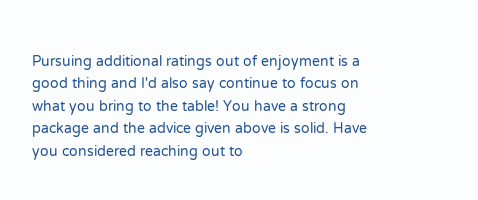Pursuing additional ratings out of enjoyment is a good thing and I'd also say continue to focus on what you bring to the table! You have a strong package and the advice given above is solid. Have you considered reaching out to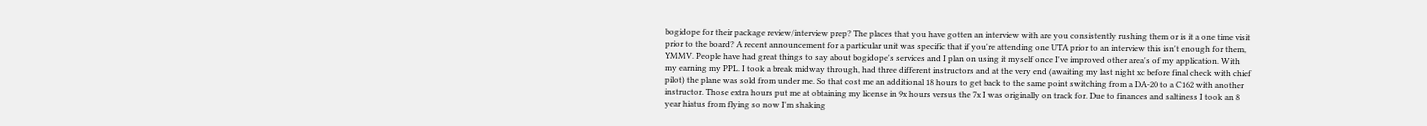bogidope for their package review/interview prep? The places that you have gotten an interview with are you consistently rushing them or is it a one time visit prior to the board? A recent announcement for a particular unit was specific that if you're attending one UTA prior to an interview this isn't enough for them, YMMV. People have had great things to say about bogidope's services and I plan on using it myself once I've improved other area's of my application. With my earning my PPL. I took a break midway through, had three different instructors and at the very end (awaiting my last night xc before final check with chief pilot) the plane was sold from under me. So that cost me an additional 18 hours to get back to the same point switching from a DA-20 to a C162 with another instructor. Those extra hours put me at obtaining my license in 9x hours versus the 7x I was originally on track for. Due to finances and saltiness I took an 8 year hiatus from flying so now I'm shaking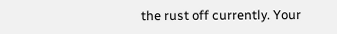the rust off currently. Your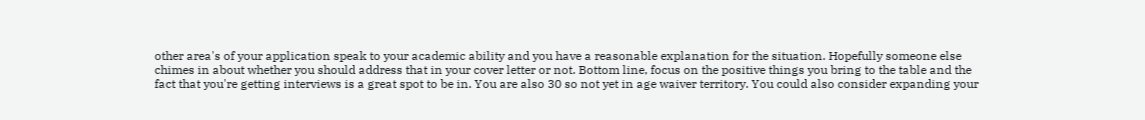other area's of your application speak to your academic ability and you have a reasonable explanation for the situation. Hopefully someone else chimes in about whether you should address that in your cover letter or not. Bottom line, focus on the positive things you bring to the table and the fact that you're getting interviews is a great spot to be in. You are also 30 so not yet in age waiver territory. You could also consider expanding your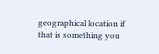geographical location if that is something you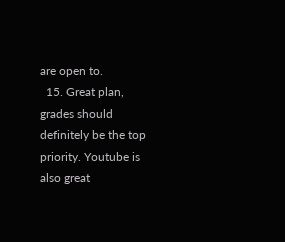are open to.
  15. Great plan, grades should definitely be the top priority. Youtube is also great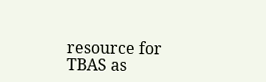resource for TBAS as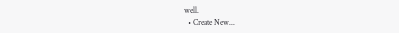well.
  • Create New...